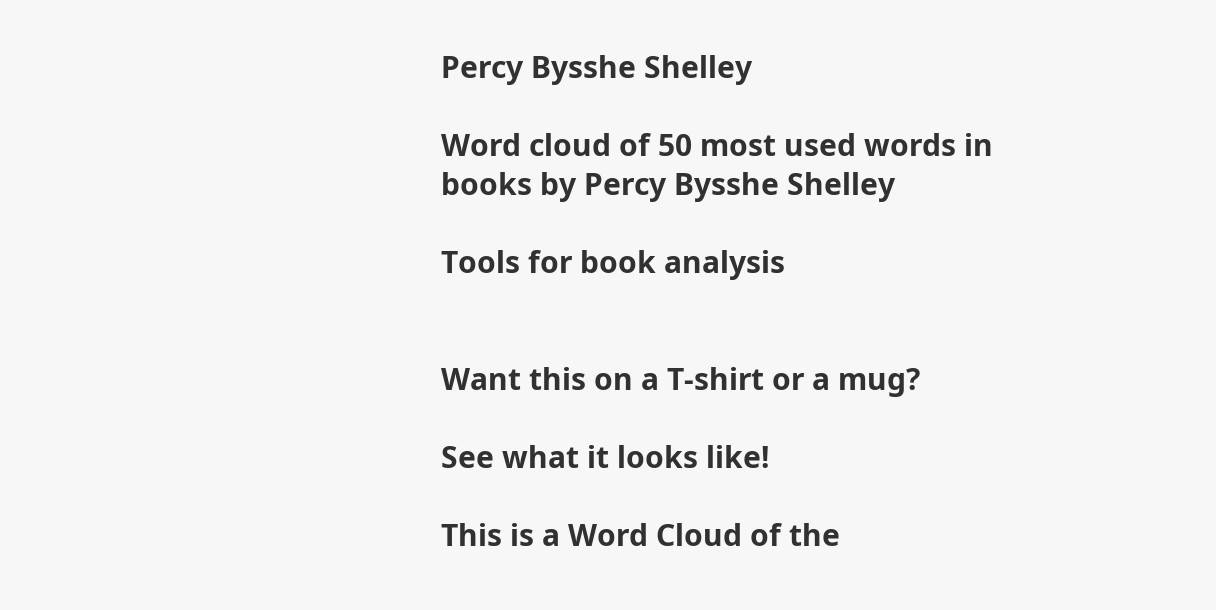Percy Bysshe Shelley

Word cloud of 50 most used words in books by Percy Bysshe Shelley

Tools for book analysis


Want this on a T-shirt or a mug?

See what it looks like!

This is a Word Cloud of the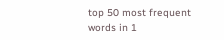top 50 most frequent words in 1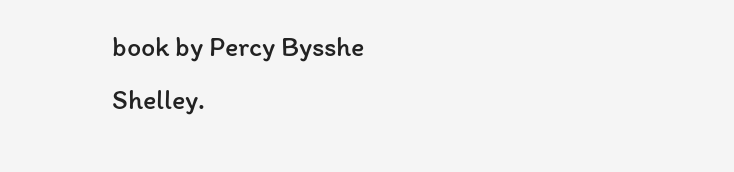book by Percy Bysshe Shelley.